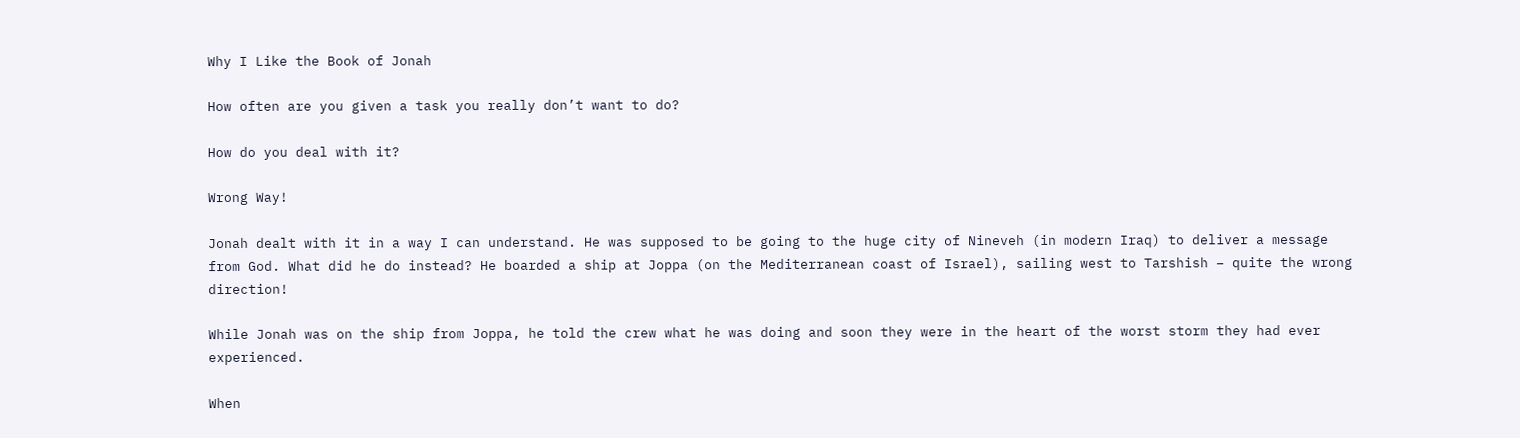Why I Like the Book of Jonah

How often are you given a task you really don’t want to do?

How do you deal with it?

Wrong Way!

Jonah dealt with it in a way I can understand. He was supposed to be going to the huge city of Nineveh (in modern Iraq) to deliver a message from God. What did he do instead? He boarded a ship at Joppa (on the Mediterranean coast of Israel), sailing west to Tarshish – quite the wrong direction!

While Jonah was on the ship from Joppa, he told the crew what he was doing and soon they were in the heart of the worst storm they had ever experienced.

When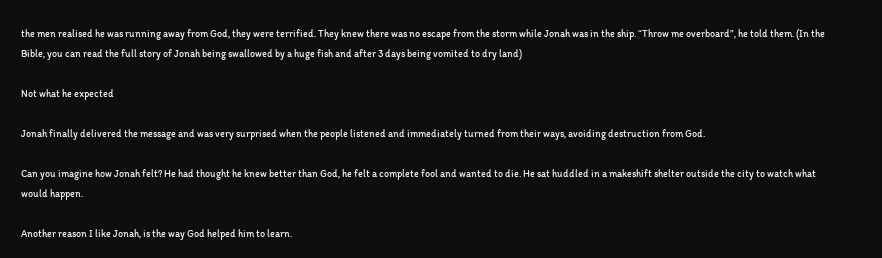the men realised he was running away from God, they were terrified. They knew there was no escape from the storm while Jonah was in the ship. “Throw me overboard”, he told them. (In the Bible, you can read the full story of Jonah being swallowed by a huge fish and after 3 days being vomited to dry land)

Not what he expected

Jonah finally delivered the message and was very surprised when the people listened and immediately turned from their ways, avoiding destruction from God.

Can you imagine how Jonah felt? He had thought he knew better than God, he felt a complete fool and wanted to die. He sat huddled in a makeshift shelter outside the city to watch what would happen.

Another reason I like Jonah, is the way God helped him to learn.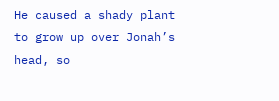He caused a shady plant to grow up over Jonah’s head, so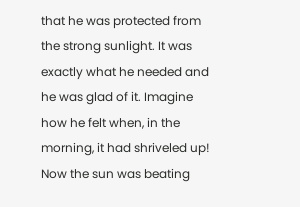that he was protected from the strong sunlight. It was exactly what he needed and he was glad of it. Imagine how he felt when, in the morning, it had shriveled up! Now the sun was beating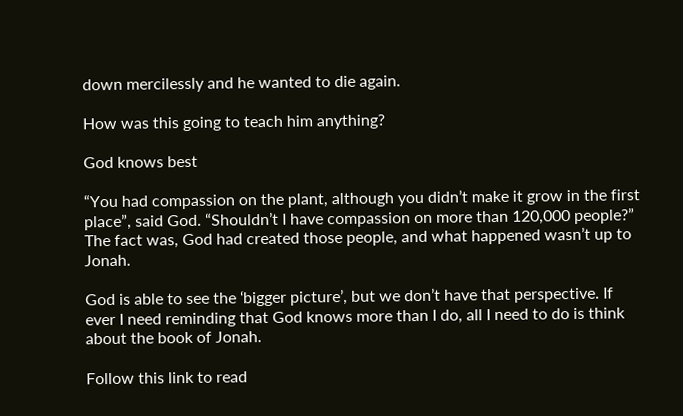down mercilessly and he wanted to die again.

How was this going to teach him anything?

God knows best

“You had compassion on the plant, although you didn’t make it grow in the first place”, said God. “Shouldn’t I have compassion on more than 120,000 people?” The fact was, God had created those people, and what happened wasn’t up to Jonah.

God is able to see the ‘bigger picture’, but we don’t have that perspective. If ever I need reminding that God knows more than I do, all I need to do is think about the book of Jonah.

Follow this link to read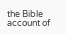the Bible account of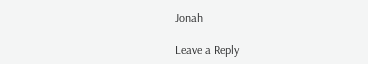Jonah

Leave a Reply